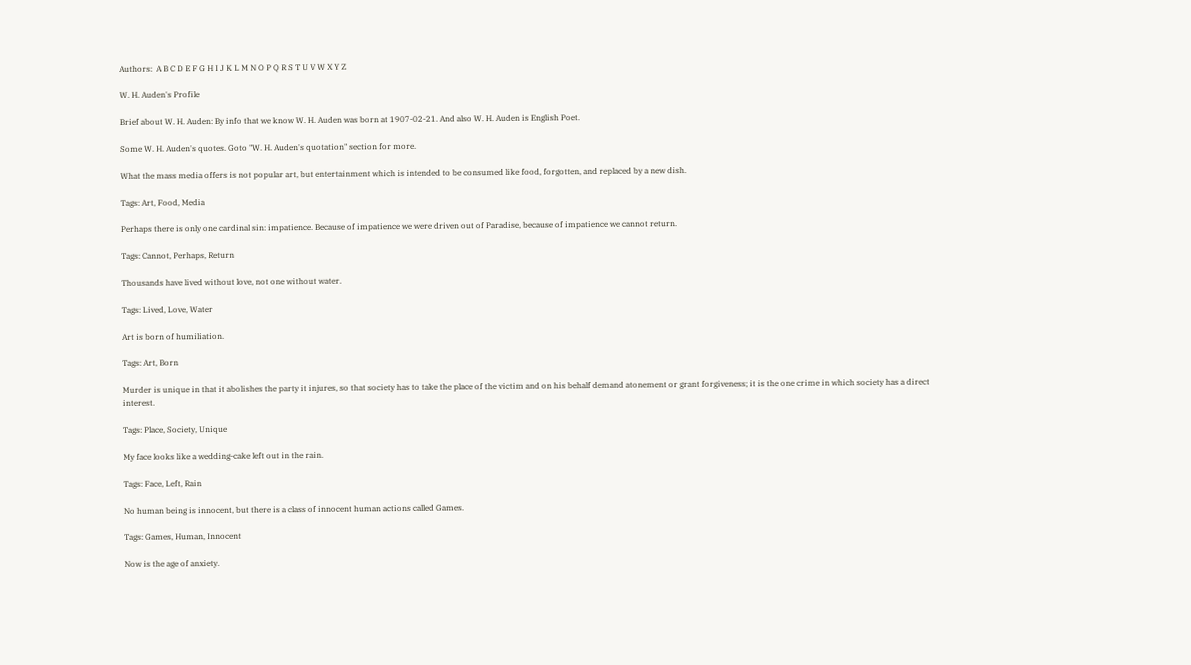Authors:  A B C D E F G H I J K L M N O P Q R S T U V W X Y Z

W. H. Auden's Profile

Brief about W. H. Auden: By info that we know W. H. Auden was born at 1907-02-21. And also W. H. Auden is English Poet.

Some W. H. Auden's quotes. Goto "W. H. Auden's quotation" section for more.

What the mass media offers is not popular art, but entertainment which is intended to be consumed like food, forgotten, and replaced by a new dish.

Tags: Art, Food, Media

Perhaps there is only one cardinal sin: impatience. Because of impatience we were driven out of Paradise, because of impatience we cannot return.

Tags: Cannot, Perhaps, Return

Thousands have lived without love, not one without water.

Tags: Lived, Love, Water

Art is born of humiliation.

Tags: Art, Born

Murder is unique in that it abolishes the party it injures, so that society has to take the place of the victim and on his behalf demand atonement or grant forgiveness; it is the one crime in which society has a direct interest.

Tags: Place, Society, Unique

My face looks like a wedding-cake left out in the rain.

Tags: Face, Left, Rain

No human being is innocent, but there is a class of innocent human actions called Games.

Tags: Games, Human, Innocent

Now is the age of anxiety.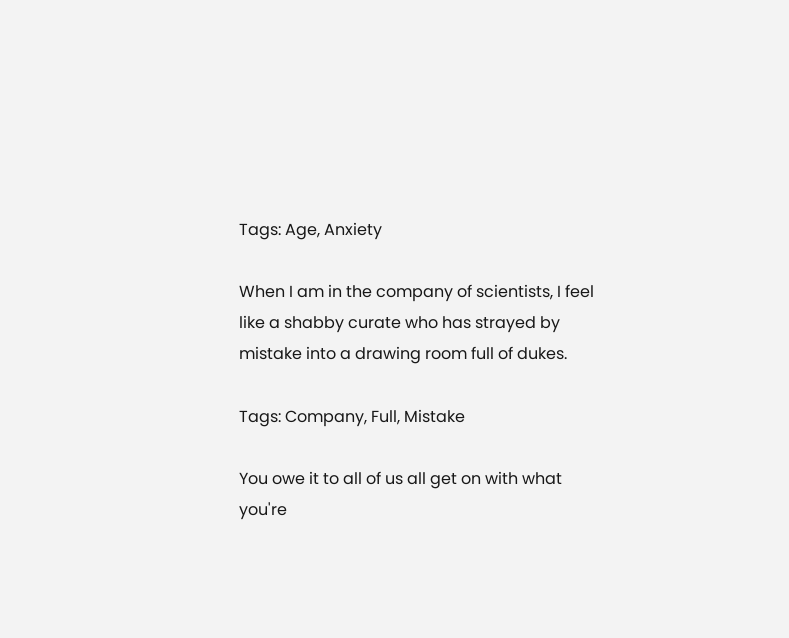Tags: Age, Anxiety

When I am in the company of scientists, I feel like a shabby curate who has strayed by mistake into a drawing room full of dukes.

Tags: Company, Full, Mistake

You owe it to all of us all get on with what you're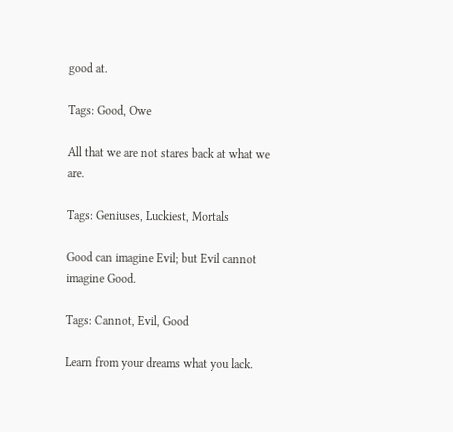good at.

Tags: Good, Owe

All that we are not stares back at what we are.

Tags: Geniuses, Luckiest, Mortals

Good can imagine Evil; but Evil cannot imagine Good.

Tags: Cannot, Evil, Good

Learn from your dreams what you lack.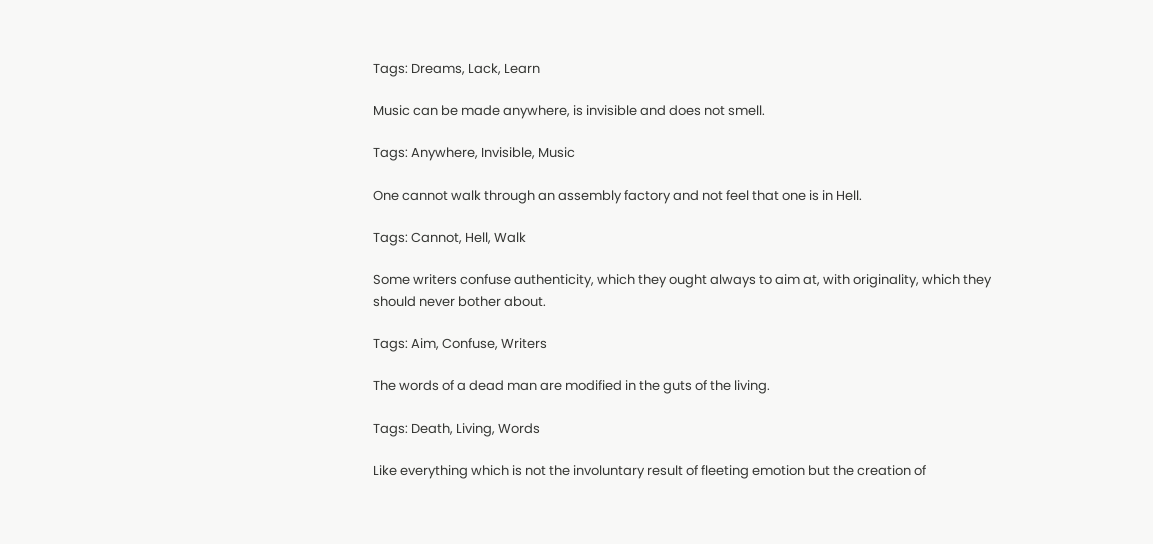Tags: Dreams, Lack, Learn

Music can be made anywhere, is invisible and does not smell.

Tags: Anywhere, Invisible, Music

One cannot walk through an assembly factory and not feel that one is in Hell.

Tags: Cannot, Hell, Walk

Some writers confuse authenticity, which they ought always to aim at, with originality, which they should never bother about.

Tags: Aim, Confuse, Writers

The words of a dead man are modified in the guts of the living.

Tags: Death, Living, Words

Like everything which is not the involuntary result of fleeting emotion but the creation of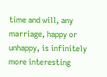time and will, any marriage, happy or unhappy, is infinitely more interesting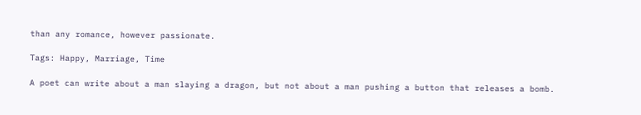than any romance, however passionate.

Tags: Happy, Marriage, Time

A poet can write about a man slaying a dragon, but not about a man pushing a button that releases a bomb.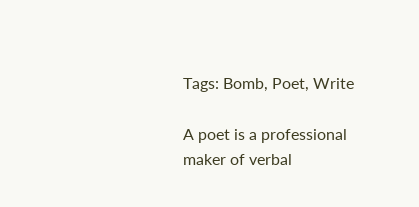Tags: Bomb, Poet, Write

A poet is a professional maker of verbal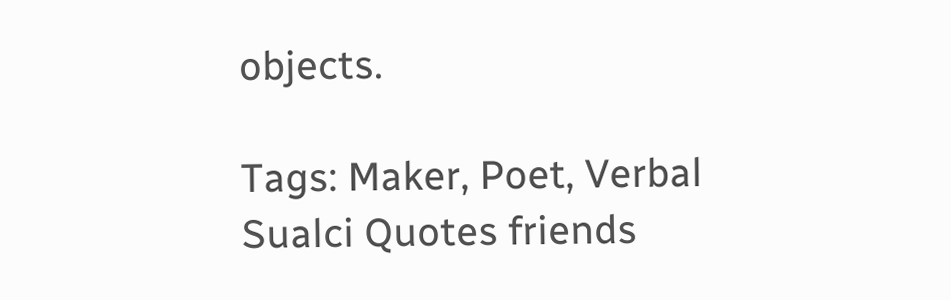objects.

Tags: Maker, Poet, Verbal
Sualci Quotes friends